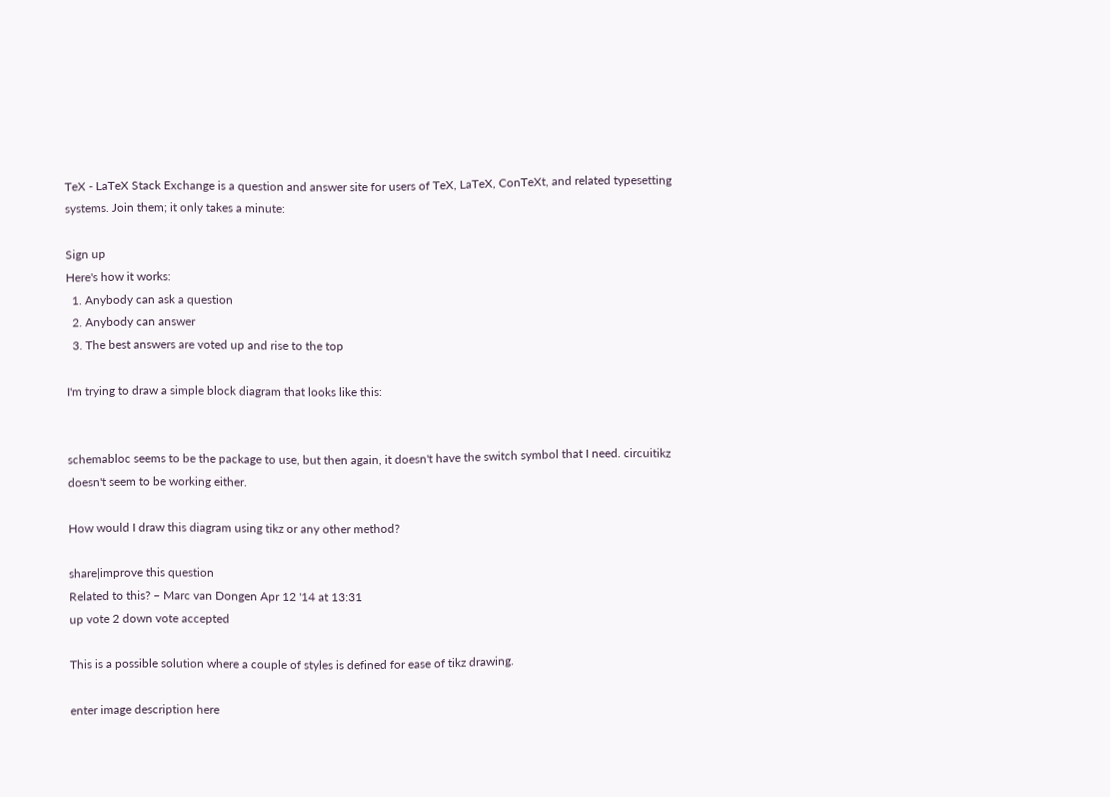TeX - LaTeX Stack Exchange is a question and answer site for users of TeX, LaTeX, ConTeXt, and related typesetting systems. Join them; it only takes a minute:

Sign up
Here's how it works:
  1. Anybody can ask a question
  2. Anybody can answer
  3. The best answers are voted up and rise to the top

I'm trying to draw a simple block diagram that looks like this:


schemabloc seems to be the package to use, but then again, it doesn't have the switch symbol that I need. circuitikz doesn't seem to be working either.

How would I draw this diagram using tikz or any other method?

share|improve this question
Related to this? – Marc van Dongen Apr 12 '14 at 13:31
up vote 2 down vote accepted

This is a possible solution where a couple of styles is defined for ease of tikz drawing.

enter image description here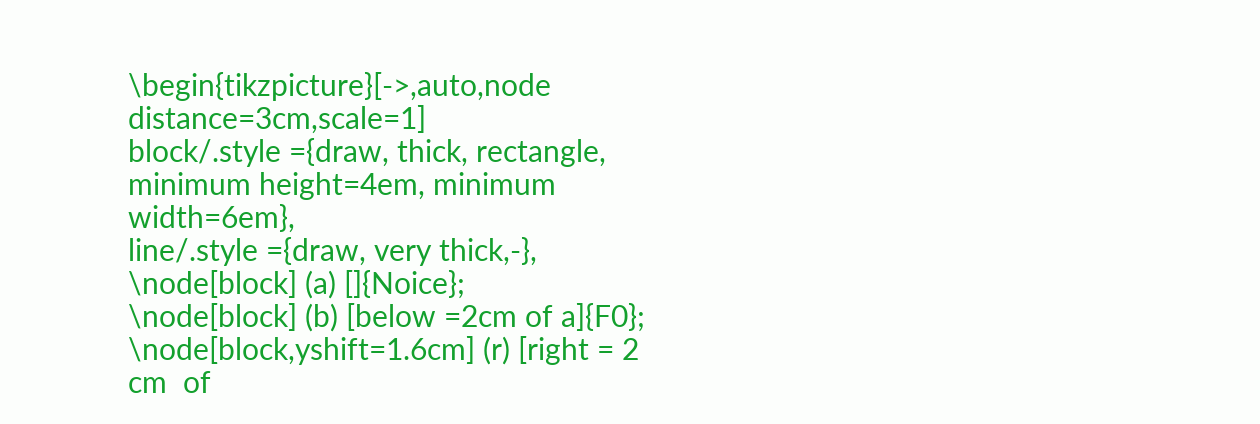\begin{tikzpicture}[->,auto,node distance=3cm,scale=1]
block/.style ={draw, thick, rectangle, minimum height=4em, minimum width=6em},
line/.style ={draw, very thick,-},
\node[block] (a) []{Noice};
\node[block] (b) [below =2cm of a]{F0};
\node[block,yshift=1.6cm] (r) [right = 2 cm  of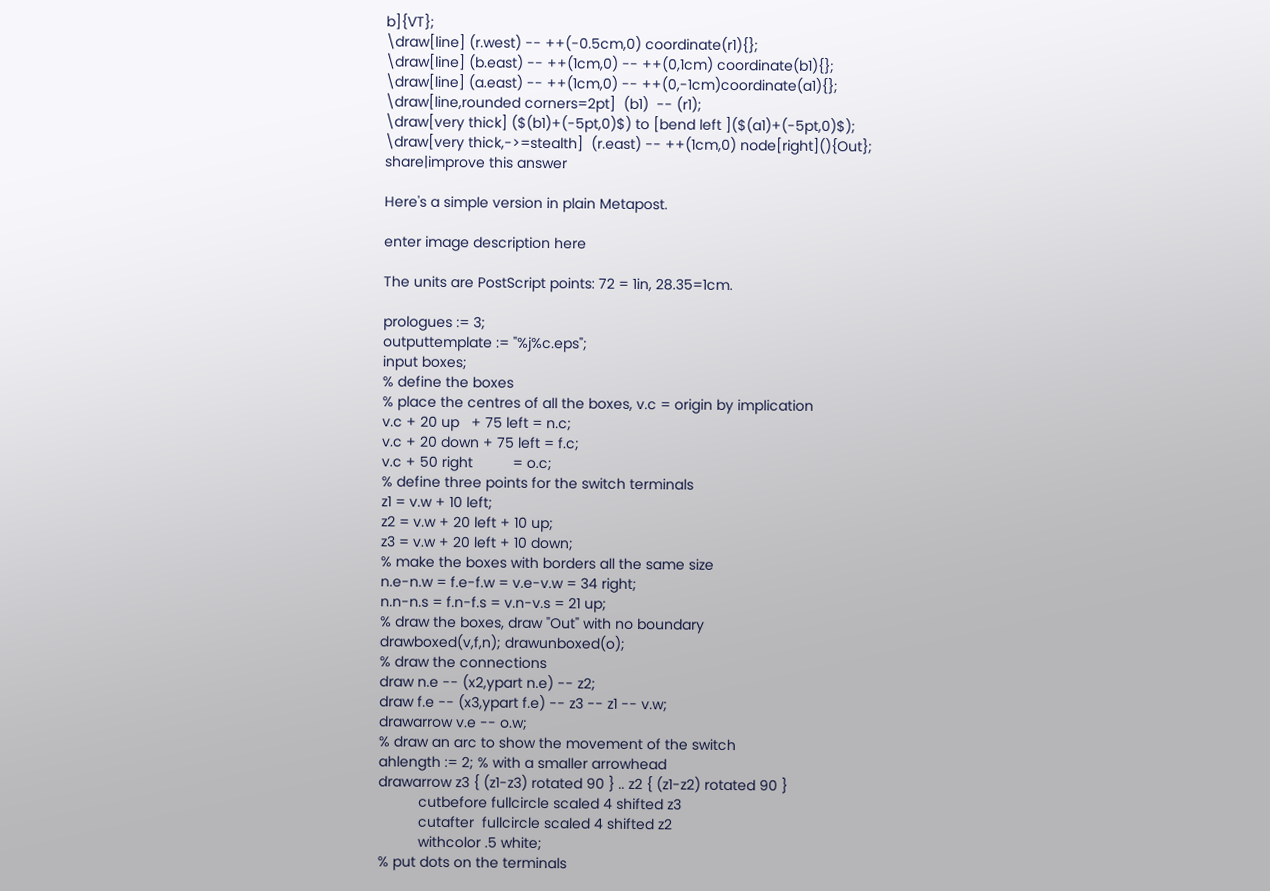b]{VT};
\draw[line] (r.west) -- ++(-0.5cm,0) coordinate(r1){};
\draw[line] (b.east) -- ++(1cm,0) -- ++(0,1cm) coordinate(b1){};
\draw[line] (a.east) -- ++(1cm,0) -- ++(0,-1cm)coordinate(a1){};
\draw[line,rounded corners=2pt]  (b1)  -- (r1);
\draw[very thick] ($(b1)+(-5pt,0)$) to [bend left ]($(a1)+(-5pt,0)$);
\draw[very thick,->=stealth]  (r.east) -- ++(1cm,0) node[right](){Out};
share|improve this answer

Here's a simple version in plain Metapost.

enter image description here

The units are PostScript points: 72 = 1in, 28.35=1cm.

prologues := 3;
outputtemplate := "%j%c.eps";
input boxes;
% define the boxes
% place the centres of all the boxes, v.c = origin by implication
v.c + 20 up   + 75 left = n.c;
v.c + 20 down + 75 left = f.c;
v.c + 50 right          = o.c;
% define three points for the switch terminals
z1 = v.w + 10 left;
z2 = v.w + 20 left + 10 up;
z3 = v.w + 20 left + 10 down;
% make the boxes with borders all the same size
n.e-n.w = f.e-f.w = v.e-v.w = 34 right;
n.n-n.s = f.n-f.s = v.n-v.s = 21 up;
% draw the boxes, draw "Out" with no boundary
drawboxed(v,f,n); drawunboxed(o);
% draw the connections
draw n.e -- (x2,ypart n.e) -- z2;
draw f.e -- (x3,ypart f.e) -- z3 -- z1 -- v.w;
drawarrow v.e -- o.w;
% draw an arc to show the movement of the switch
ahlength := 2; % with a smaller arrowhead
drawarrow z3 { (z1-z3) rotated 90 } .. z2 { (z1-z2) rotated 90 }
          cutbefore fullcircle scaled 4 shifted z3
          cutafter  fullcircle scaled 4 shifted z2
          withcolor .5 white;
% put dots on the terminals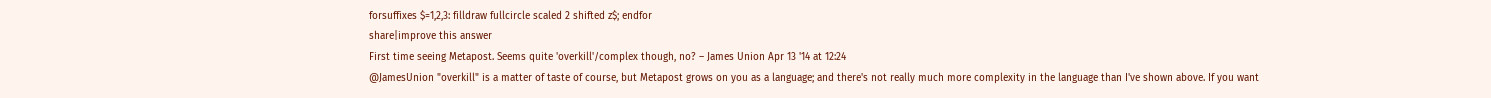forsuffixes $=1,2,3: filldraw fullcircle scaled 2 shifted z$; endfor
share|improve this answer
First time seeing Metapost. Seems quite 'overkill'/complex though, no? – James Union Apr 13 '14 at 12:24
@JamesUnion "overkill" is a matter of taste of course, but Metapost grows on you as a language; and there's not really much more complexity in the language than I've shown above. If you want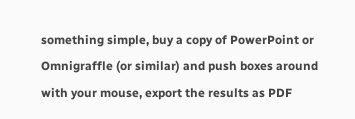something simple, buy a copy of PowerPoint or Omnigraffle (or similar) and push boxes around with your mouse, export the results as PDF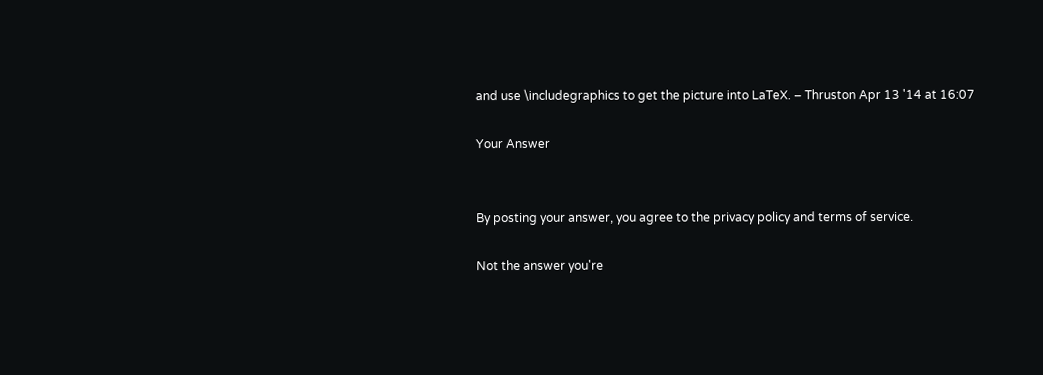and use \includegraphics to get the picture into LaTeX. – Thruston Apr 13 '14 at 16:07

Your Answer


By posting your answer, you agree to the privacy policy and terms of service.

Not the answer you're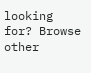looking for? Browse other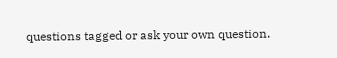questions tagged or ask your own question.